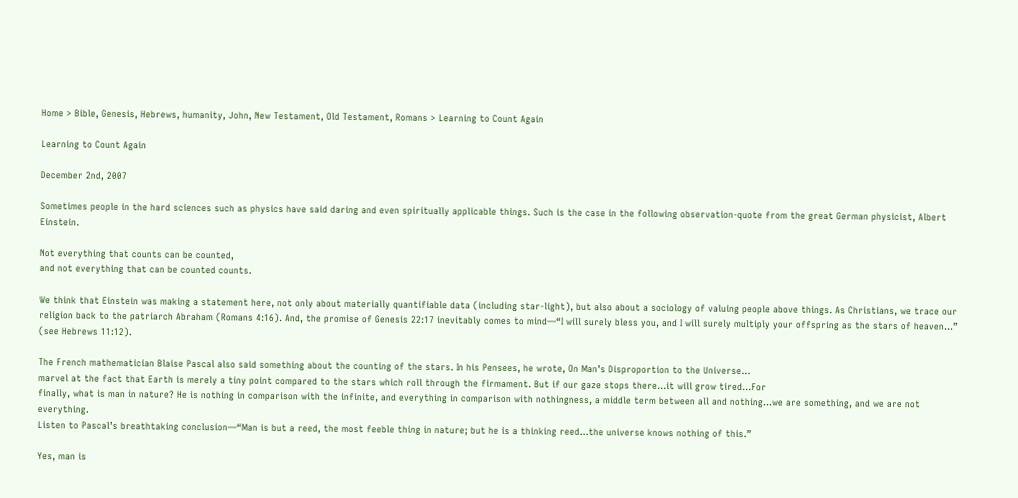Home > Bible, Genesis, Hebrews, humanity, John, New Testament, Old Testament, Romans > Learning to Count Again

Learning to Count Again

December 2nd, 2007

Sometimes people in the hard sciences such as physics have said daring and even spiritually applicable things. Such is the case in the following observation-quote from the great German physicist, Albert Einstein.

Not everything that counts can be counted,
and not everything that can be counted counts.

We think that Einstein was making a statement here, not only about materially quantifiable data (including star-light), but also about a sociology of valuing people above things. As Christians, we trace our religion back to the patriarch Abraham (Romans 4:16). And, the promise of Genesis 22:17 inevitably comes to mind—“I will surely bless you, and I will surely multiply your offspring as the stars of heaven…” (see Hebrews 11:12).

The French mathematician Blaise Pascal also said something about the counting of the stars. In his Pensees, he wrote, On Man’s Disproportion to the Universe…
marvel at the fact that Earth is merely a tiny point compared to the stars which roll through the firmament. But if our gaze stops there…it will grow tired…For
finally, what is man in nature? He is nothing in comparison with the infinite, and everything in comparison with nothingness, a middle term between all and nothing…we are something, and we are not everything.
Listen to Pascal’s breathtaking conclusion—“Man is but a reed, the most feeble thing in nature; but he is a thinking reed…the universe knows nothing of this.”

Yes, man is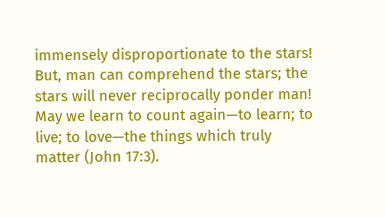immensely disproportionate to the stars! But, man can comprehend the stars; the stars will never reciprocally ponder man! May we learn to count again—to learn; to live; to love—the things which truly matter (John 17:3).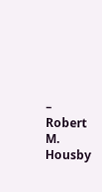– Robert M. Housby